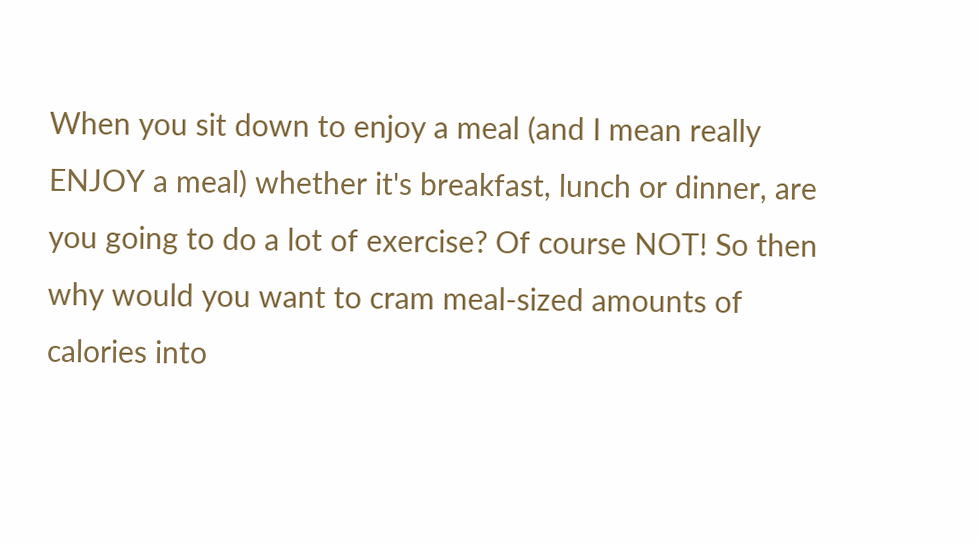When you sit down to enjoy a meal (and I mean really ENJOY a meal) whether it's breakfast, lunch or dinner, are you going to do a lot of exercise? Of course NOT! So then why would you want to cram meal-sized amounts of calories into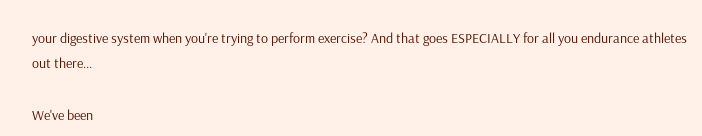your digestive system when you're trying to perform exercise? And that goes ESPECIALLY for all you endurance athletes out there...

We've been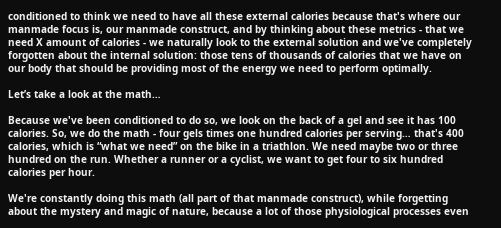conditioned to think we need to have all these external calories because that's where our manmade focus is, our manmade construct, and by thinking about these metrics - that we need X amount of calories - we naturally look to the external solution and we've completely forgotten about the internal solution: those tens of thousands of calories that we have on our body that should be providing most of the energy we need to perform optimally.

Let’s take a look at the math…

Because we've been conditioned to do so, we look on the back of a gel and see it has 100 calories. So, we do the math - four gels times one hundred calories per serving… that's 400 calories, which is “what we need” on the bike in a triathlon. We need maybe two or three hundred on the run. Whether a runner or a cyclist, we want to get four to six hundred calories per hour.

We're constantly doing this math (all part of that manmade construct), while forgetting about the mystery and magic of nature, because a lot of those physiological processes even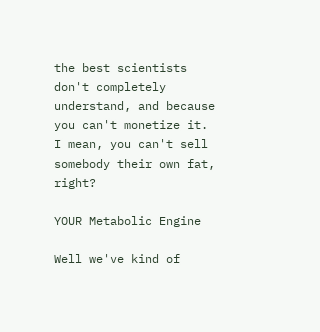the best scientists don't completely understand, and because you can't monetize it. I mean, you can't sell somebody their own fat, right?

YOUR Metabolic Engine

Well we've kind of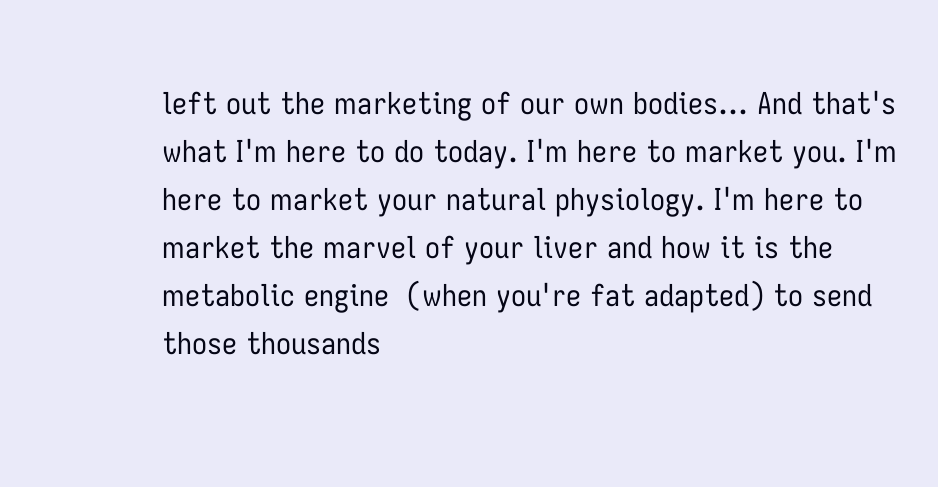left out the marketing of our own bodies… And that's what I'm here to do today. I'm here to market you. I'm here to market your natural physiology. I'm here to market the marvel of your liver and how it is the metabolic engine  (when you're fat adapted) to send those thousands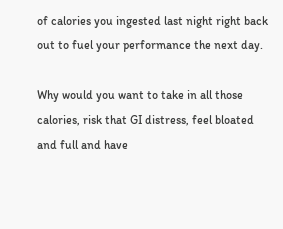of calories you ingested last night right back out to fuel your performance the next day.

Why would you want to take in all those calories, risk that GI distress, feel bloated and full and have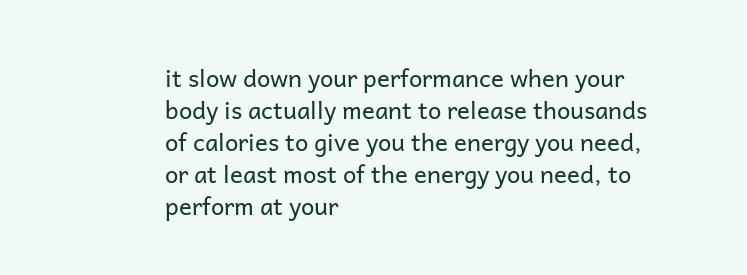it slow down your performance when your body is actually meant to release thousands of calories to give you the energy you need, or at least most of the energy you need, to perform at your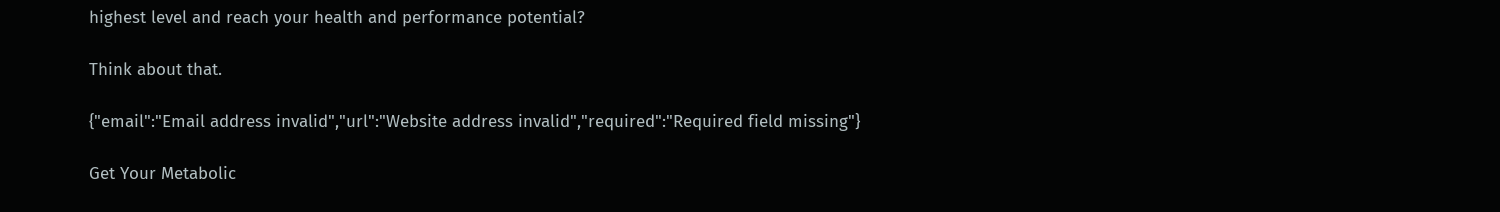highest level and reach your health and performance potential?

Think about that.

{"email":"Email address invalid","url":"Website address invalid","required":"Required field missing"}

Get Your Metabolic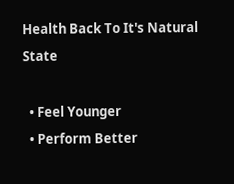Health Back To It's Natural State

  • Feel Younger
  • Perform Better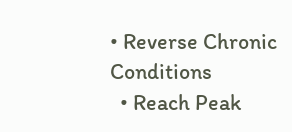• Reverse Chronic Conditions
  • Reach Peak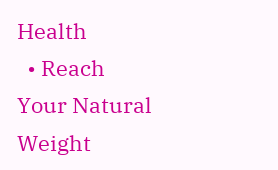Health
  • Reach Your Natural Weight